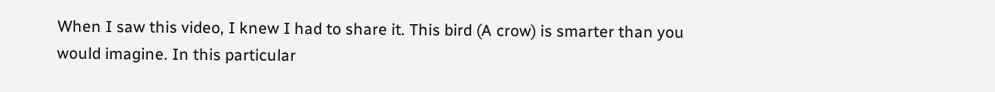When I saw this video, I knew I had to share it. This bird (A crow) is smarter than you would imagine. In this particular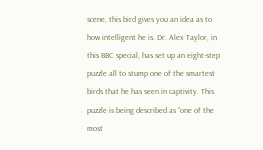scene, this bird gives you an idea as to how intelligent he is. Dr. Alex Taylor, in this BBC special, has set up an eight-step puzzle all to stump one of the smartest birds that he has seen in captivity. This puzzle is being described as “one of the most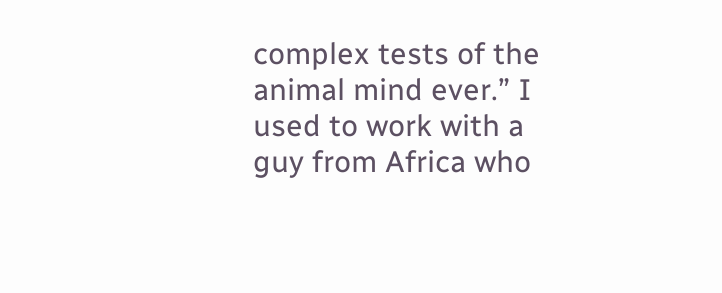complex tests of the animal mind ever.” I used to work with a guy from Africa who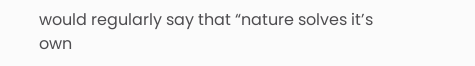would regularly say that “nature solves it’s own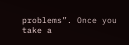problems”. Once you take a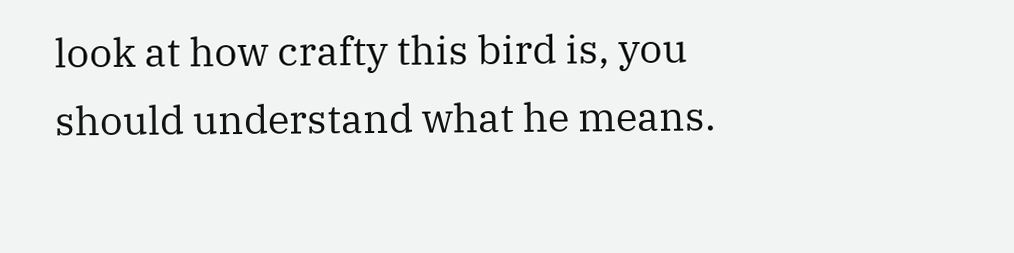look at how crafty this bird is, you should understand what he means.